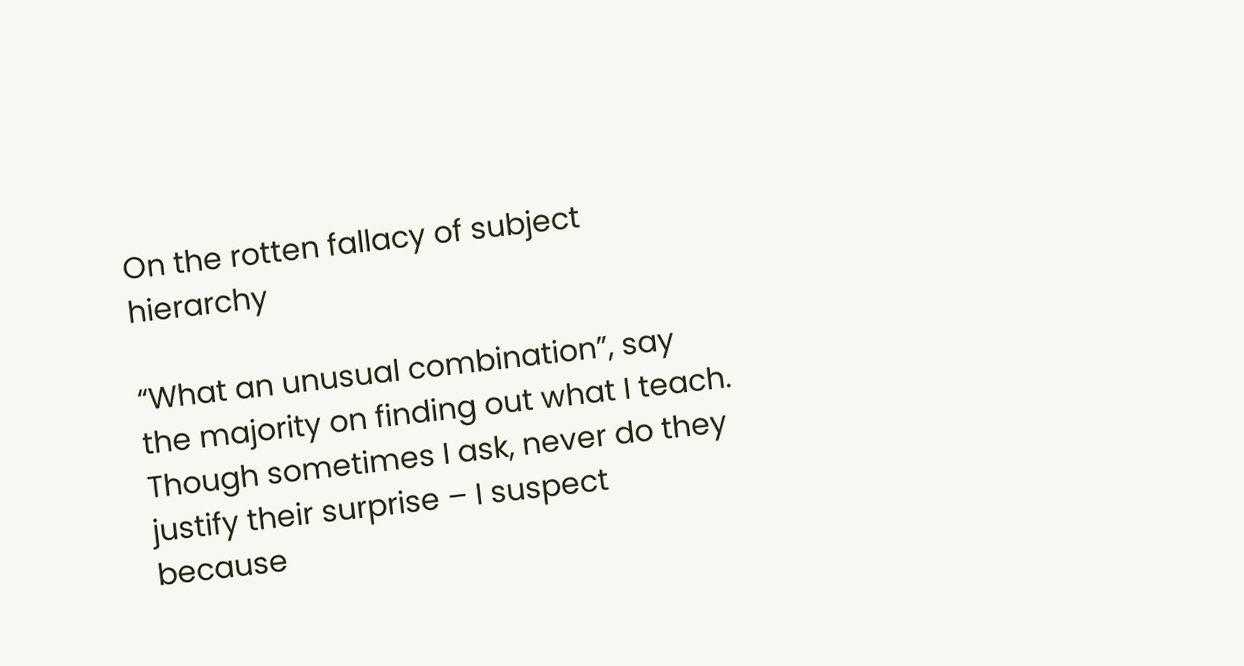On the rotten fallacy of subject hierarchy

“What an unusual combination”, say the majority on finding out what I teach.  Though sometimes I ask, never do they justify their surprise – I suspect because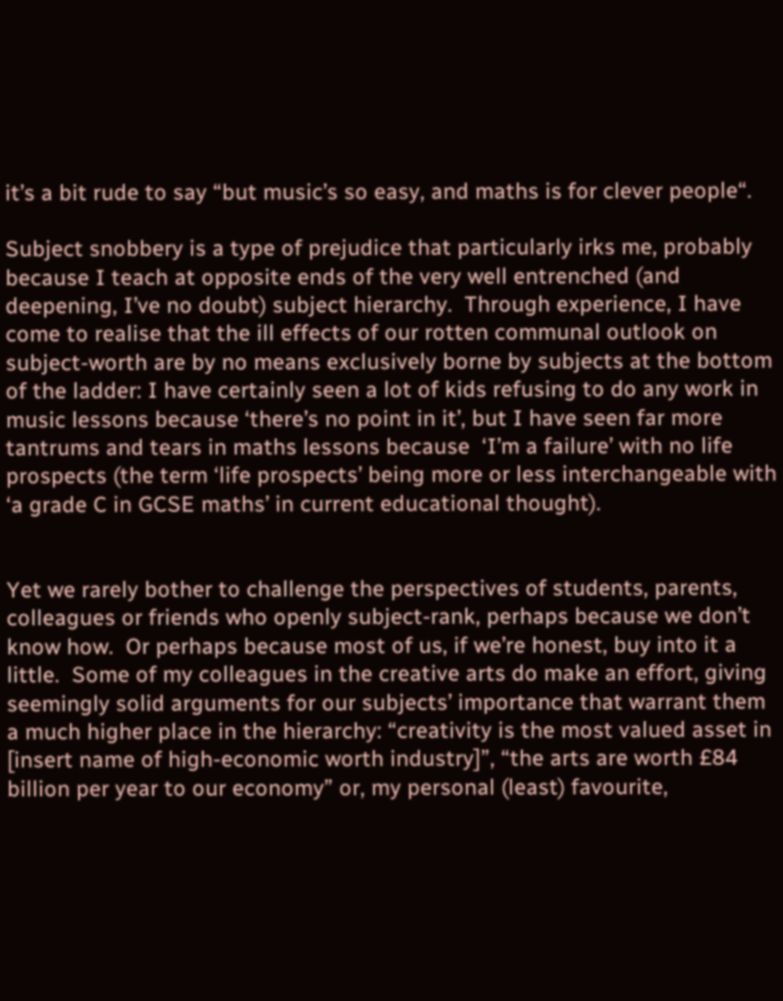it’s a bit rude to say “but music’s so easy, and maths is for clever people“.

Subject snobbery is a type of prejudice that particularly irks me, probably because I teach at opposite ends of the very well entrenched (and deepening, I’ve no doubt) subject hierarchy.  Through experience, I have come to realise that the ill effects of our rotten communal outlook on subject-worth are by no means exclusively borne by subjects at the bottom of the ladder: I have certainly seen a lot of kids refusing to do any work in music lessons because ‘there’s no point in it’, but I have seen far more tantrums and tears in maths lessons because  ‘I’m a failure’ with no life prospects (the term ‘life prospects’ being more or less interchangeable with ‘a grade C in GCSE maths’ in current educational thought).


Yet we rarely bother to challenge the perspectives of students, parents, colleagues or friends who openly subject-rank, perhaps because we don’t know how.  Or perhaps because most of us, if we’re honest, buy into it a little.  Some of my colleagues in the creative arts do make an effort, giving seemingly solid arguments for our subjects’ importance that warrant them a much higher place in the hierarchy: “creativity is the most valued asset in [insert name of high-economic worth industry]”, “the arts are worth £84 billion per year to our economy” or, my personal (least) favourite,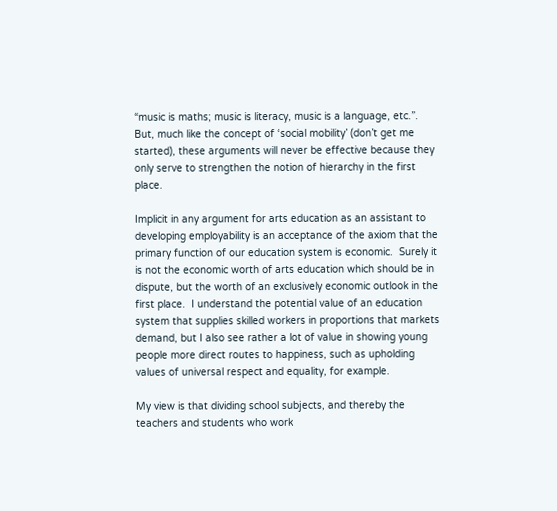“music is maths; music is literacy, music is a language, etc.”.  But, much like the concept of ‘social mobility’ (don’t get me started), these arguments will never be effective because they only serve to strengthen the notion of hierarchy in the first place.

Implicit in any argument for arts education as an assistant to developing employability is an acceptance of the axiom that the primary function of our education system is economic.  Surely it is not the economic worth of arts education which should be in dispute, but the worth of an exclusively economic outlook in the first place.  I understand the potential value of an education system that supplies skilled workers in proportions that markets demand, but I also see rather a lot of value in showing young people more direct routes to happiness, such as upholding values of universal respect and equality, for example.

My view is that dividing school subjects, and thereby the teachers and students who work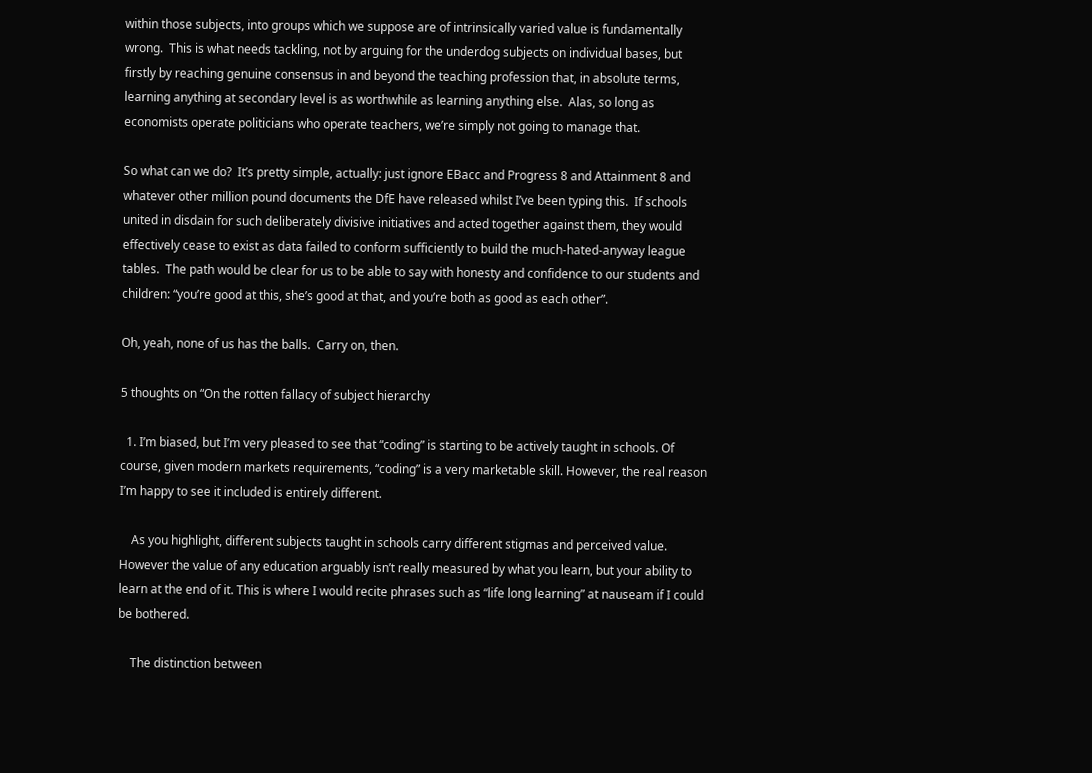within those subjects, into groups which we suppose are of intrinsically varied value is fundamentally wrong.  This is what needs tackling, not by arguing for the underdog subjects on individual bases, but firstly by reaching genuine consensus in and beyond the teaching profession that, in absolute terms, learning anything at secondary level is as worthwhile as learning anything else.  Alas, so long as economists operate politicians who operate teachers, we’re simply not going to manage that.

So what can we do?  It’s pretty simple, actually: just ignore EBacc and Progress 8 and Attainment 8 and whatever other million pound documents the DfE have released whilst I’ve been typing this.  If schools united in disdain for such deliberately divisive initiatives and acted together against them, they would effectively cease to exist as data failed to conform sufficiently to build the much-hated-anyway league tables.  The path would be clear for us to be able to say with honesty and confidence to our students and children: “you’re good at this, she’s good at that, and you’re both as good as each other”.

Oh, yeah, none of us has the balls.  Carry on, then.

5 thoughts on “On the rotten fallacy of subject hierarchy

  1. I’m biased, but I’m very pleased to see that “coding” is starting to be actively taught in schools. Of course, given modern markets requirements, “coding” is a very marketable skill. However, the real reason I’m happy to see it included is entirely different.

    As you highlight, different subjects taught in schools carry different stigmas and perceived value. However the value of any education arguably isn’t really measured by what you learn, but your ability to learn at the end of it. This is where I would recite phrases such as “life long learning” at nauseam if I could be bothered.

    The distinction between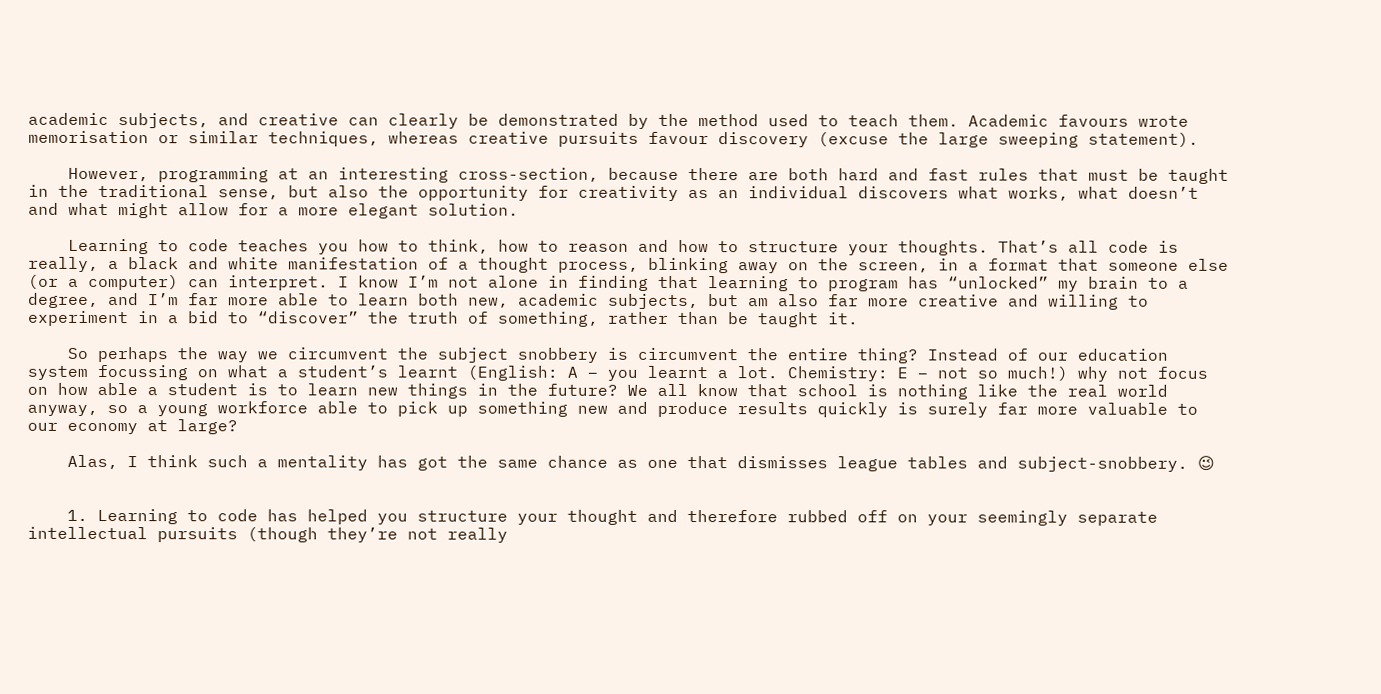academic subjects, and creative can clearly be demonstrated by the method used to teach them. Academic favours wrote memorisation or similar techniques, whereas creative pursuits favour discovery (excuse the large sweeping statement).

    However, programming at an interesting cross-section, because there are both hard and fast rules that must be taught in the traditional sense, but also the opportunity for creativity as an individual discovers what works, what doesn’t and what might allow for a more elegant solution.

    Learning to code teaches you how to think, how to reason and how to structure your thoughts. That’s all code is really, a black and white manifestation of a thought process, blinking away on the screen, in a format that someone else (or a computer) can interpret. I know I’m not alone in finding that learning to program has “unlocked” my brain to a degree, and I’m far more able to learn both new, academic subjects, but am also far more creative and willing to experiment in a bid to “discover” the truth of something, rather than be taught it.

    So perhaps the way we circumvent the subject snobbery is circumvent the entire thing? Instead of our education system focussing on what a student’s learnt (English: A – you learnt a lot. Chemistry: E – not so much!) why not focus on how able a student is to learn new things in the future? We all know that school is nothing like the real world anyway, so a young workforce able to pick up something new and produce results quickly is surely far more valuable to our economy at large?

    Alas, I think such a mentality has got the same chance as one that dismisses league tables and subject-snobbery. 😉


    1. Learning to code has helped you structure your thought and therefore rubbed off on your seemingly separate intellectual pursuits (though they’re not really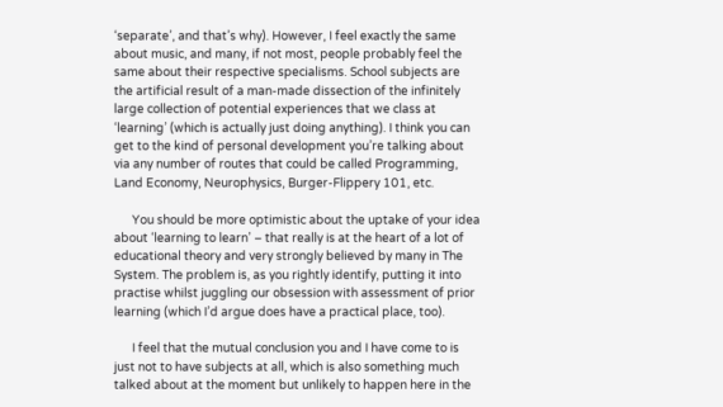‘separate’, and that’s why). However, I feel exactly the same about music, and many, if not most, people probably feel the same about their respective specialisms. School subjects are the artificial result of a man-made dissection of the infinitely large collection of potential experiences that we class at ‘learning’ (which is actually just doing anything). I think you can get to the kind of personal development you’re talking about via any number of routes that could be called Programming, Land Economy, Neurophysics, Burger-Flippery 101, etc.

      You should be more optimistic about the uptake of your idea about ‘learning to learn’ – that really is at the heart of a lot of educational theory and very strongly believed by many in The System. The problem is, as you rightly identify, putting it into practise whilst juggling our obsession with assessment of prior learning (which I’d argue does have a practical place, too).

      I feel that the mutual conclusion you and I have come to is just not to have subjects at all, which is also something much talked about at the moment but unlikely to happen here in the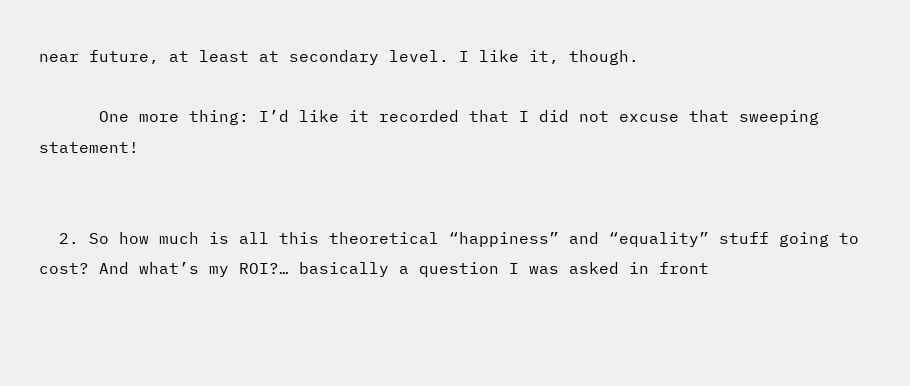near future, at least at secondary level. I like it, though.

      One more thing: I’d like it recorded that I did not excuse that sweeping statement!


  2. So how much is all this theoretical “happiness” and “equality” stuff going to cost? And what’s my ROI?… basically a question I was asked in front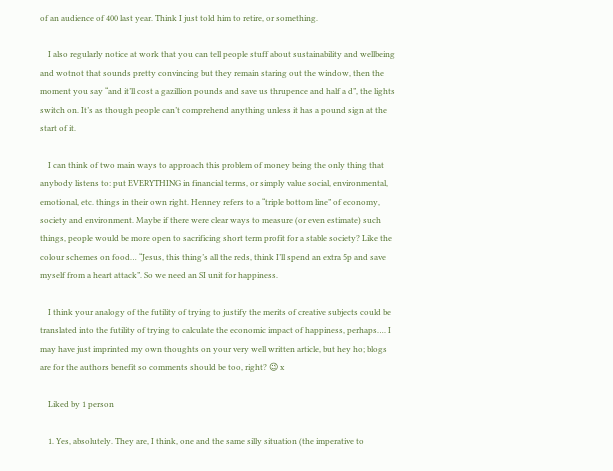of an audience of 400 last year. Think I just told him to retire, or something.

    I also regularly notice at work that you can tell people stuff about sustainability and wellbeing and wotnot that sounds pretty convincing but they remain staring out the window, then the moment you say “and it’ll cost a gazillion pounds and save us thrupence and half a d”, the lights switch on. It’s as though people can’t comprehend anything unless it has a pound sign at the start of it.

    I can think of two main ways to approach this problem of money being the only thing that anybody listens to: put EVERYTHING in financial terms, or simply value social, environmental, emotional, etc. things in their own right. Henney refers to a “triple bottom line” of economy, society and environment. Maybe if there were clear ways to measure (or even estimate) such things, people would be more open to sacrificing short term profit for a stable society? Like the colour schemes on food… “Jesus, this thing’s all the reds, think I’ll spend an extra 5p and save myself from a heart attack”. So we need an SI unit for happiness.

    I think your analogy of the futility of trying to justify the merits of creative subjects could be translated into the futility of trying to calculate the economic impact of happiness, perhaps…. I may have just imprinted my own thoughts on your very well written article, but hey ho; blogs are for the authors benefit so comments should be too, right? 😉 x

    Liked by 1 person

    1. Yes, absolutely. They are, I think, one and the same silly situation (the imperative to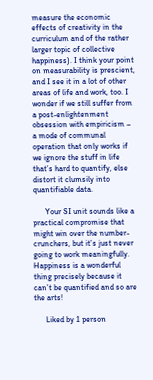measure the economic effects of creativity in the curriculum and of the rather larger topic of collective happiness). I think your point on measurability is prescient, and I see it in a lot of other areas of life and work, too. I wonder if we still suffer from a post-enlightenment obsession with empiricism – a mode of communal operation that only works if we ignore the stuff in life that’s hard to quantify, else distort it clumsily into quantifiable data.

      Your SI unit sounds like a practical compromise that might win over the number-crunchers, but it’s just never going to work meaningfully. Happiness is a wonderful thing precisely because it can’t be quantified and so are the arts!

      Liked by 1 person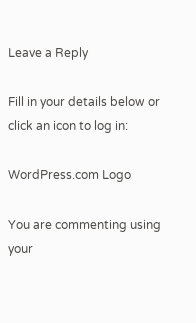Leave a Reply

Fill in your details below or click an icon to log in:

WordPress.com Logo

You are commenting using your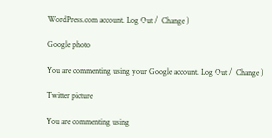WordPress.com account. Log Out /  Change )

Google photo

You are commenting using your Google account. Log Out /  Change )

Twitter picture

You are commenting using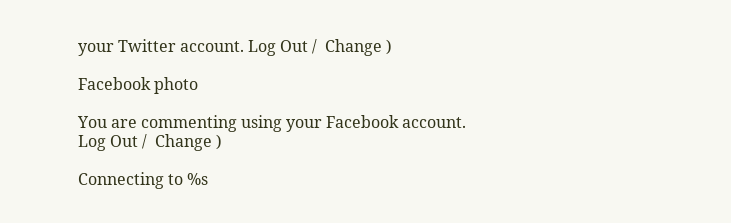your Twitter account. Log Out /  Change )

Facebook photo

You are commenting using your Facebook account. Log Out /  Change )

Connecting to %s